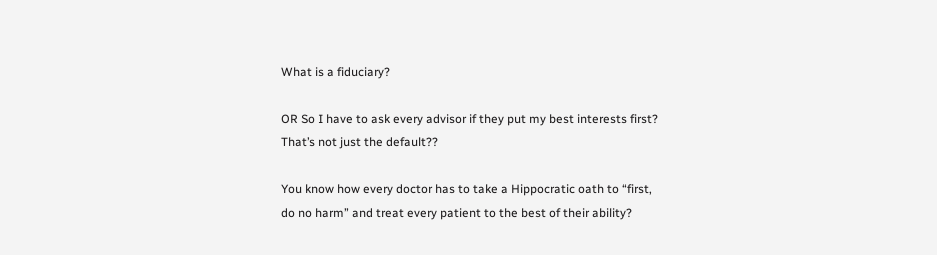What is a fiduciary?

OR So I have to ask every advisor if they put my best interests first? That’s not just the default??

You know how every doctor has to take a Hippocratic oath to “first, do no harm” and treat every patient to the best of their ability?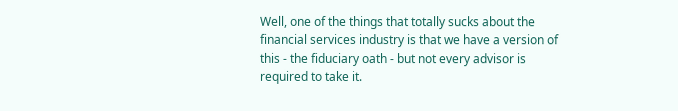Well, one of the things that totally sucks about the financial services industry is that we have a version of this - the fiduciary oath - but not every advisor is required to take it.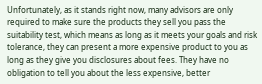Unfortunately, as it stands right now, many advisors are only required to make sure the products they sell you pass the suitability test, which means as long as it meets your goals and risk tolerance, they can present a more expensive product to you as long as they give you disclosures about fees. They have no obligation to tell you about the less expensive, better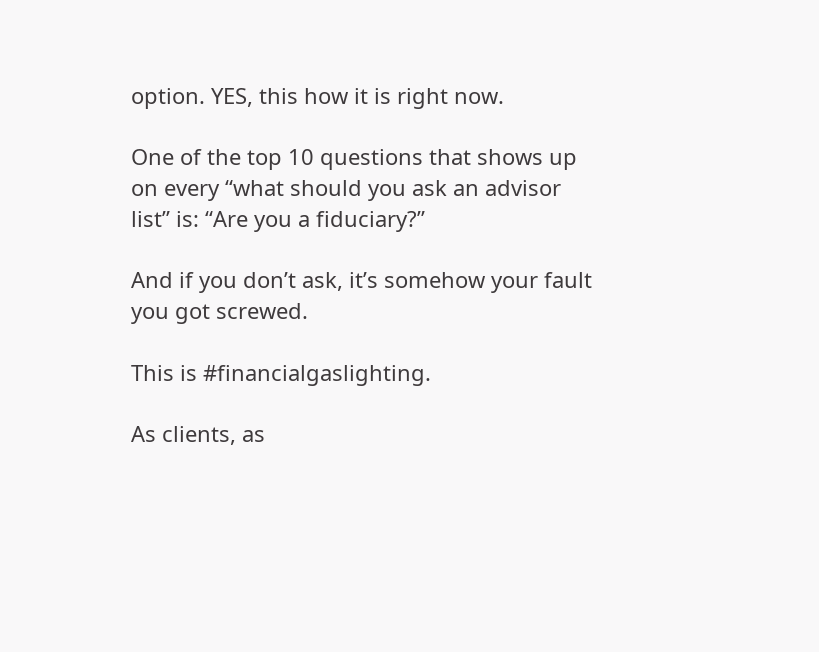option. YES, this how it is right now.

One of the top 10 questions that shows up on every “what should you ask an advisor list” is: “Are you a fiduciary?”

And if you don’t ask, it’s somehow your fault you got screwed.

This is #financialgaslighting.

As clients, as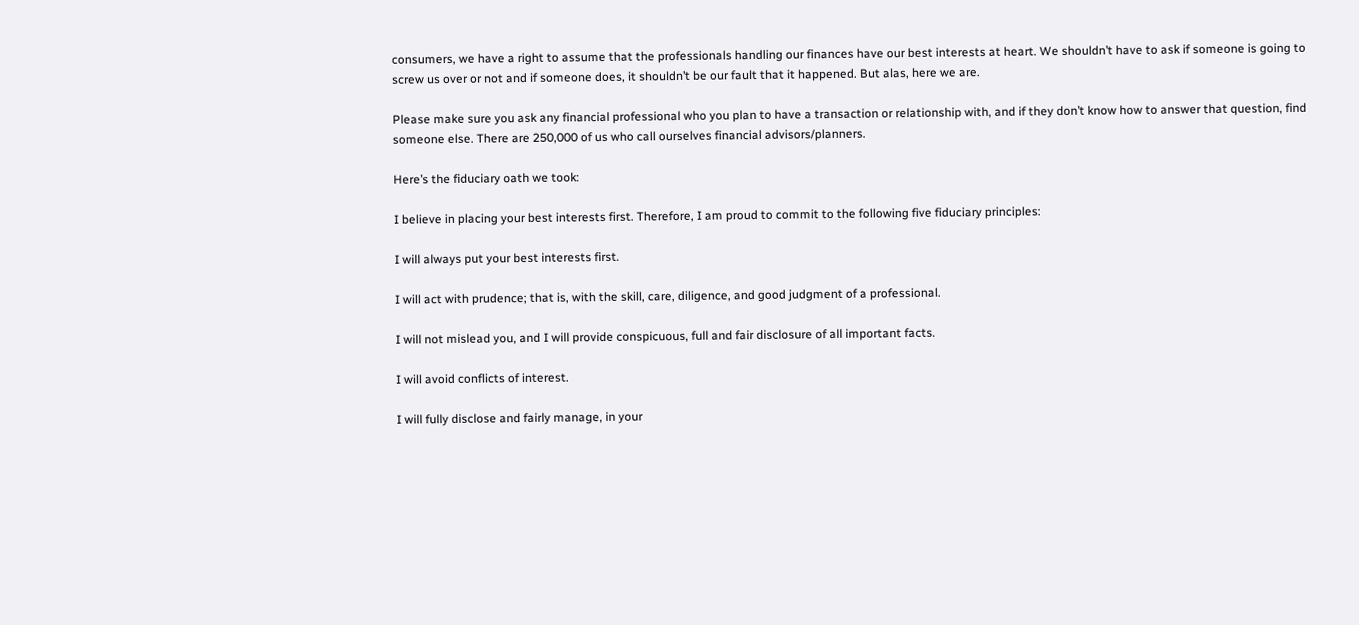consumers, we have a right to assume that the professionals handling our finances have our best interests at heart. We shouldn’t have to ask if someone is going to screw us over or not and if someone does, it shouldn’t be our fault that it happened. But alas, here we are.

Please make sure you ask any financial professional who you plan to have a transaction or relationship with, and if they don’t know how to answer that question, find someone else. There are 250,000 of us who call ourselves financial advisors/planners.

Here’s the fiduciary oath we took:

I believe in placing your best interests first. Therefore, I am proud to commit to the following five fiduciary principles:

I will always put your best interests first.

I will act with prudence; that is, with the skill, care, diligence, and good judgment of a professional.

I will not mislead you, and I will provide conspicuous, full and fair disclosure of all important facts.

I will avoid conflicts of interest.

I will fully disclose and fairly manage, in your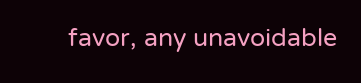favor, any unavoidable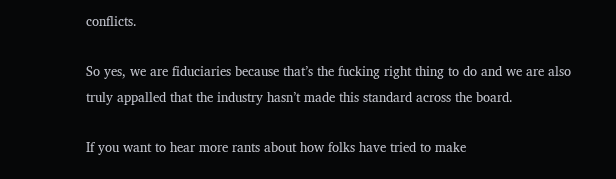conflicts.

So yes, we are fiduciaries because that’s the fucking right thing to do and we are also truly appalled that the industry hasn’t made this standard across the board.

If you want to hear more rants about how folks have tried to make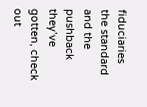fiduciaries the standard and the pushback they’ve gotten, check out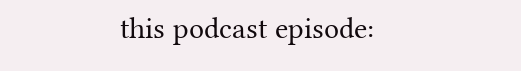this podcast episode: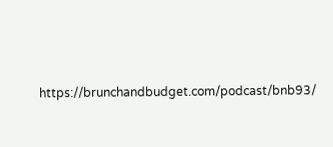https://brunchandbudget.com/podcast/bnb93/